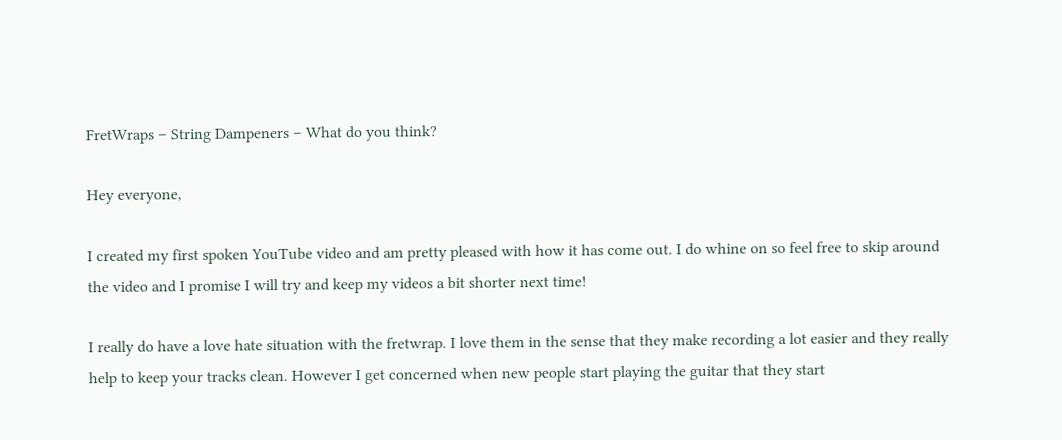FretWraps – String Dampeners – What do you think?

Hey everyone,

I created my first spoken YouTube video and am pretty pleased with how it has come out. I do whine on so feel free to skip around the video and I promise I will try and keep my videos a bit shorter next time!

I really do have a love hate situation with the fretwrap. I love them in the sense that they make recording a lot easier and they really help to keep your tracks clean. However I get concerned when new people start playing the guitar that they start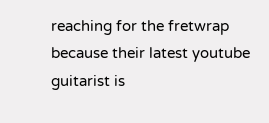reaching for the fretwrap because their latest youtube guitarist is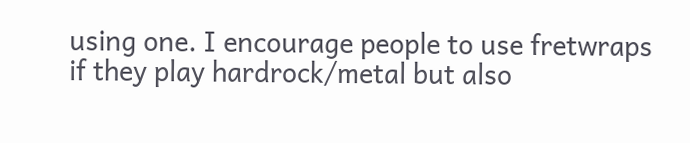using one. I encourage people to use fretwraps if they play hardrock/metal but also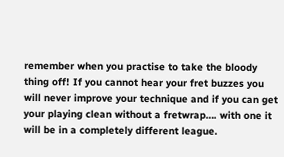remember when you practise to take the bloody thing off! If you cannot hear your fret buzzes you will never improve your technique and if you can get your playing clean without a fretwrap…. with one it will be in a completely different league.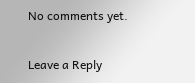No comments yet.

Leave a Reply